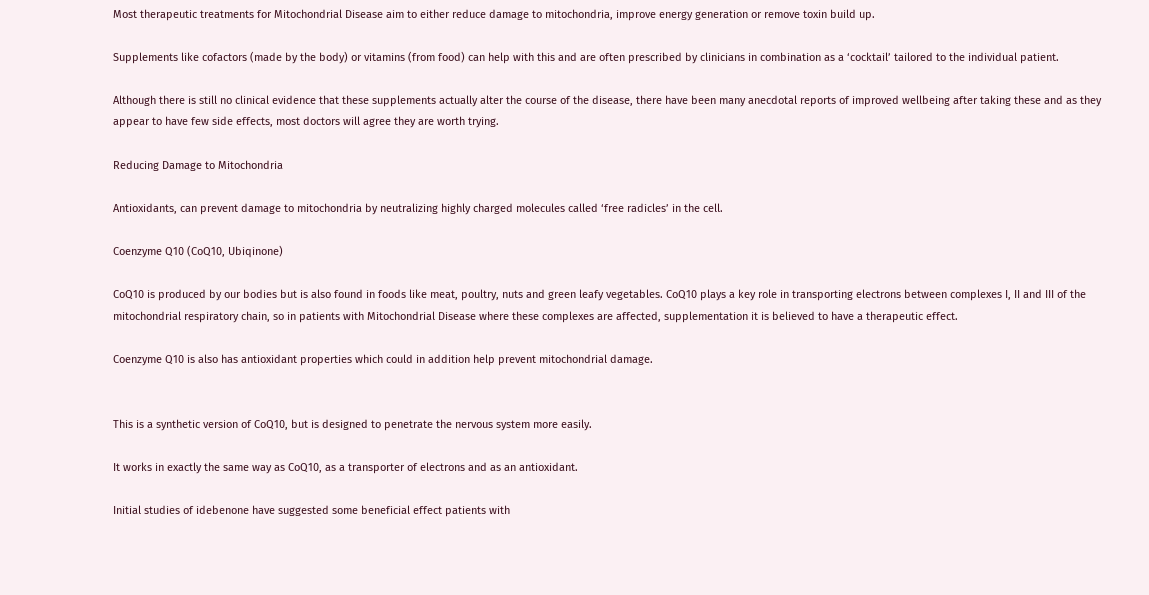Most therapeutic treatments for Mitochondrial Disease aim to either reduce damage to mitochondria, improve energy generation or remove toxin build up.

Supplements like cofactors (made by the body) or vitamins (from food) can help with this and are often prescribed by clinicians in combination as a ‘cocktail’ tailored to the individual patient.

Although there is still no clinical evidence that these supplements actually alter the course of the disease, there have been many anecdotal reports of improved wellbeing after taking these and as they appear to have few side effects, most doctors will agree they are worth trying.

Reducing Damage to Mitochondria

Antioxidants, can prevent damage to mitochondria by neutralizing highly charged molecules called ‘free radicles’ in the cell.

Coenzyme Q10 (CoQ10, Ubiqinone)

CoQ10 is produced by our bodies but is also found in foods like meat, poultry, nuts and green leafy vegetables. CoQ10 plays a key role in transporting electrons between complexes I, II and III of the mitochondrial respiratory chain, so in patients with Mitochondrial Disease where these complexes are affected, supplementation it is believed to have a therapeutic effect.

Coenzyme Q10 is also has antioxidant properties which could in addition help prevent mitochondrial damage.


This is a synthetic version of CoQ10, but is designed to penetrate the nervous system more easily.

It works in exactly the same way as CoQ10, as a transporter of electrons and as an antioxidant.

Initial studies of idebenone have suggested some beneficial effect patients with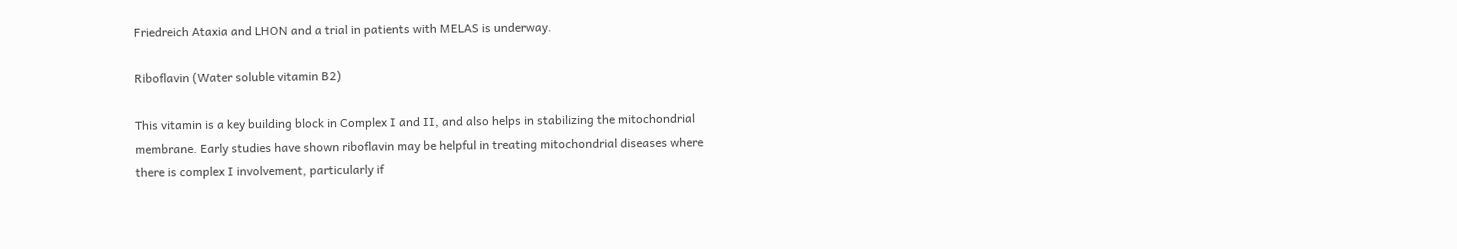Friedreich Ataxia and LHON and a trial in patients with MELAS is underway.

Riboflavin (Water soluble vitamin B2)

This vitamin is a key building block in Complex I and II, and also helps in stabilizing the mitochondrial membrane. Early studies have shown riboflavin may be helpful in treating mitochondrial diseases where there is complex I involvement, particularly if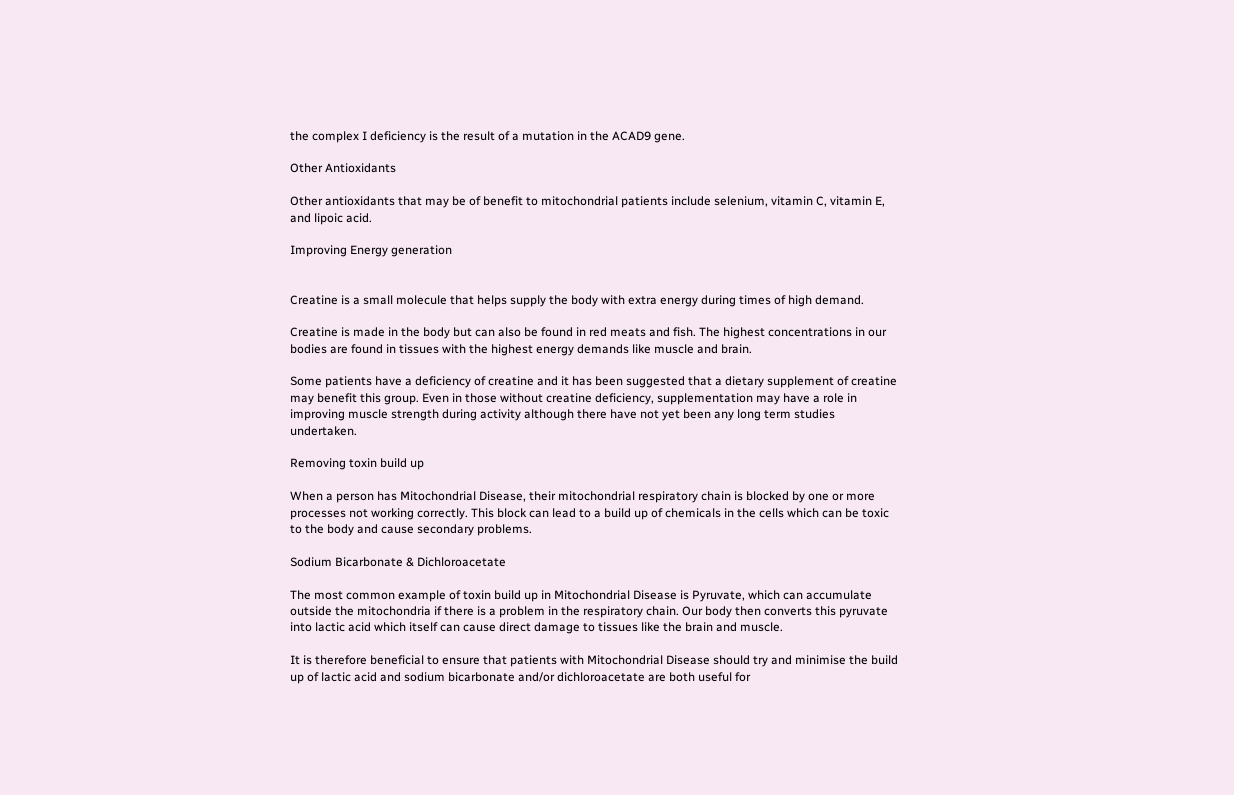the complex I deficiency is the result of a mutation in the ACAD9 gene.

Other Antioxidants

Other antioxidants that may be of benefit to mitochondrial patients include selenium, vitamin C, vitamin E, and lipoic acid.

Improving Energy generation


Creatine is a small molecule that helps supply the body with extra energy during times of high demand.

Creatine is made in the body but can also be found in red meats and fish. The highest concentrations in our bodies are found in tissues with the highest energy demands like muscle and brain.

Some patients have a deficiency of creatine and it has been suggested that a dietary supplement of creatine may benefit this group. Even in those without creatine deficiency, supplementation may have a role in improving muscle strength during activity although there have not yet been any long term studies undertaken.

Removing toxin build up

When a person has Mitochondrial Disease, their mitochondrial respiratory chain is blocked by one or more processes not working correctly. This block can lead to a build up of chemicals in the cells which can be toxic to the body and cause secondary problems.

Sodium Bicarbonate & Dichloroacetate

The most common example of toxin build up in Mitochondrial Disease is Pyruvate, which can accumulate outside the mitochondria if there is a problem in the respiratory chain. Our body then converts this pyruvate into lactic acid which itself can cause direct damage to tissues like the brain and muscle.

It is therefore beneficial to ensure that patients with Mitochondrial Disease should try and minimise the build up of lactic acid and sodium bicarbonate and/or dichloroacetate are both useful for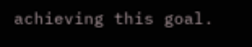achieving this goal.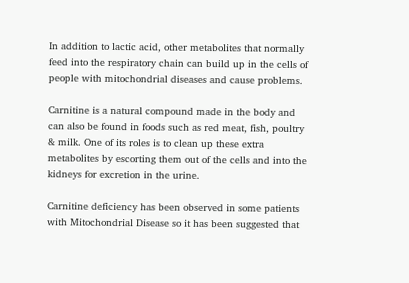In addition to lactic acid, other metabolites that normally feed into the respiratory chain can build up in the cells of people with mitochondrial diseases and cause problems.

Carnitine is a natural compound made in the body and can also be found in foods such as red meat, fish, poultry & milk. One of its roles is to clean up these extra metabolites by escorting them out of the cells and into the kidneys for excretion in the urine.

Carnitine deficiency has been observed in some patients with Mitochondrial Disease so it has been suggested that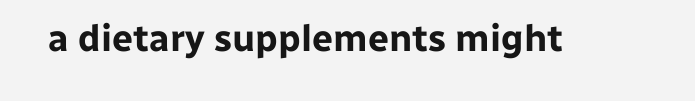a dietary supplements might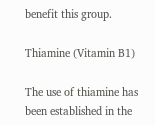benefit this group.

Thiamine (Vitamin B1)

The use of thiamine has been established in the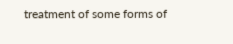treatment of some forms of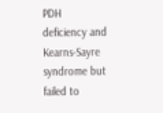PDH deficiency and Kearns-Sayre syndrome but failed to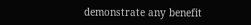demonstrate any benefit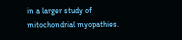in a larger study of mitochondrial myopathies.